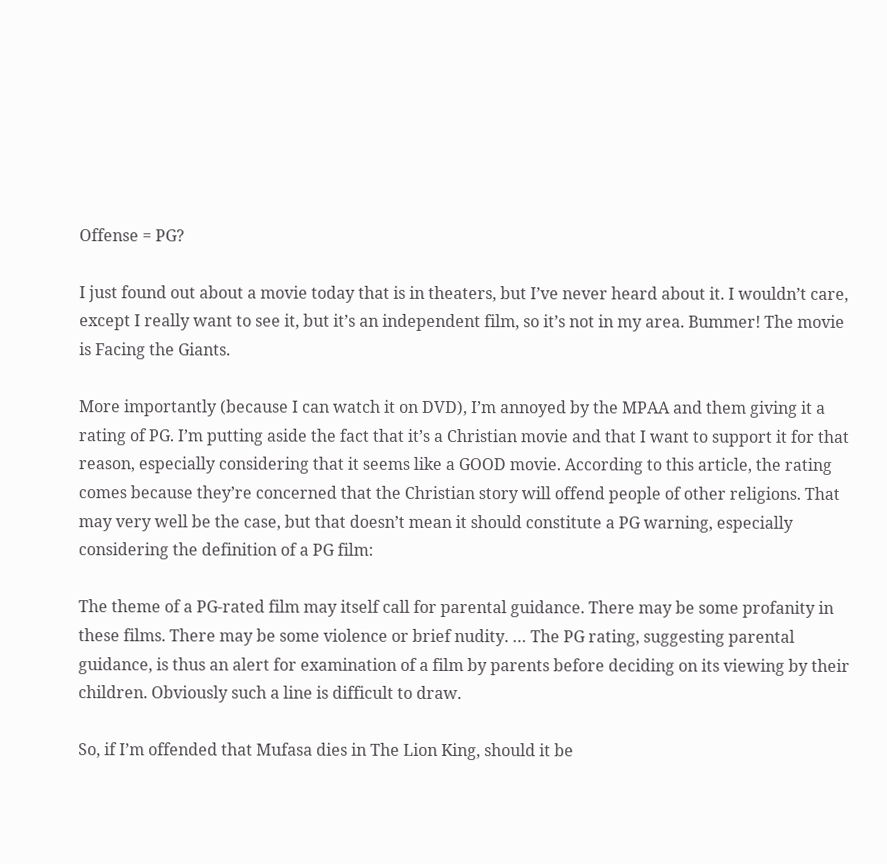Offense = PG?

I just found out about a movie today that is in theaters, but I’ve never heard about it. I wouldn’t care, except I really want to see it, but it’s an independent film, so it’s not in my area. Bummer! The movie is Facing the Giants.

More importantly (because I can watch it on DVD), I’m annoyed by the MPAA and them giving it a rating of PG. I’m putting aside the fact that it’s a Christian movie and that I want to support it for that reason, especially considering that it seems like a GOOD movie. According to this article, the rating comes because they’re concerned that the Christian story will offend people of other religions. That may very well be the case, but that doesn’t mean it should constitute a PG warning, especially considering the definition of a PG film:

The theme of a PG-rated film may itself call for parental guidance. There may be some profanity in these films. There may be some violence or brief nudity. … The PG rating, suggesting parental guidance, is thus an alert for examination of a film by parents before deciding on its viewing by their children. Obviously such a line is difficult to draw.

So, if I’m offended that Mufasa dies in The Lion King, should it be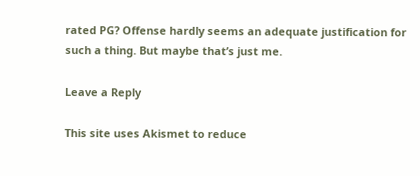rated PG? Offense hardly seems an adequate justification for such a thing. But maybe that’s just me.

Leave a Reply

This site uses Akismet to reduce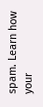spam. Learn how your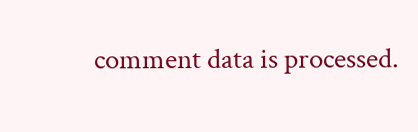comment data is processed.